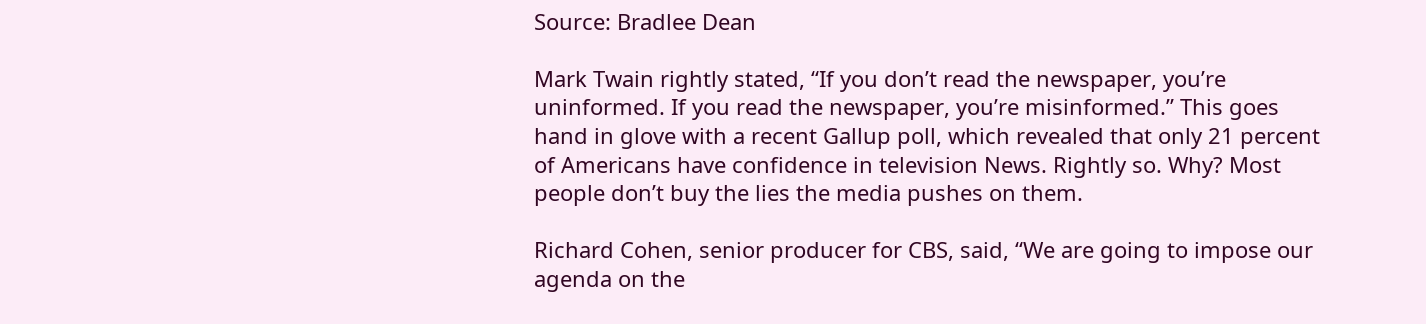Source: Bradlee Dean

Mark Twain rightly stated, “If you don’t read the newspaper, you’re uninformed. If you read the newspaper, you’re misinformed.” This goes hand in glove with a recent Gallup poll, which revealed that only 21 percent of Americans have confidence in television News. Rightly so. Why? Most people don’t buy the lies the media pushes on them.

Richard Cohen, senior producer for CBS, said, “We are going to impose our agenda on the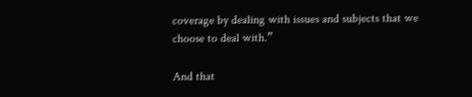coverage by dealing with issues and subjects that we choose to deal with.”

And that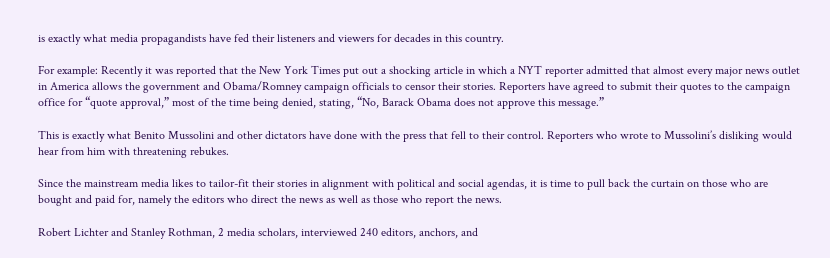is exactly what media propagandists have fed their listeners and viewers for decades in this country.

For example: Recently it was reported that the New York Times put out a shocking article in which a NYT reporter admitted that almost every major news outlet in America allows the government and Obama/Romney campaign officials to censor their stories. Reporters have agreed to submit their quotes to the campaign office for “quote approval,” most of the time being denied, stating, “No, Barack Obama does not approve this message.”

This is exactly what Benito Mussolini and other dictators have done with the press that fell to their control. Reporters who wrote to Mussolini’s disliking would hear from him with threatening rebukes.

Since the mainstream media likes to tailor-fit their stories in alignment with political and social agendas, it is time to pull back the curtain on those who are bought and paid for, namely the editors who direct the news as well as those who report the news.

Robert Lichter and Stanley Rothman, 2 media scholars, interviewed 240 editors, anchors, and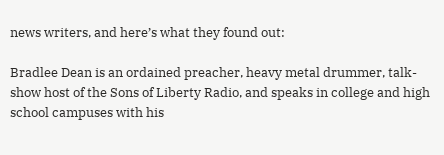news writers, and here’s what they found out:

Bradlee Dean is an ordained preacher, heavy metal drummer, talk-show host of the Sons of Liberty Radio, and speaks in college and high school campuses with his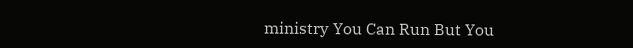ministry You Can Run But You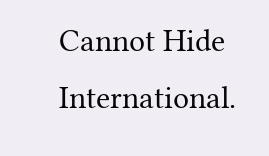Cannot Hide International.